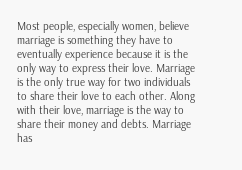Most people, especially women, believe marriage is something they have to eventually experience because it is the only way to express their love. Marriage is the only true way for two individuals to share their love to each other. Along with their love, marriage is the way to share their money and debts. Marriage has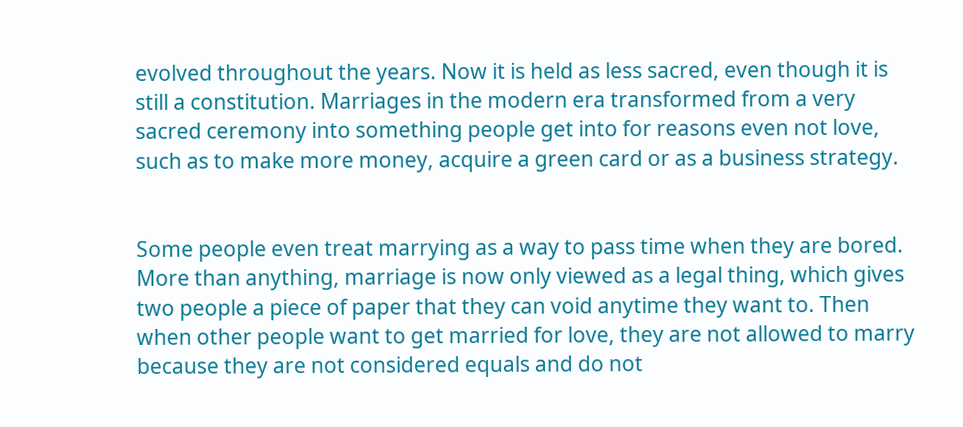evolved throughout the years. Now it is held as less sacred, even though it is still a constitution. Marriages in the modern era transformed from a very sacred ceremony into something people get into for reasons even not love, such as to make more money, acquire a green card or as a business strategy.


Some people even treat marrying as a way to pass time when they are bored. More than anything, marriage is now only viewed as a legal thing, which gives two people a piece of paper that they can void anytime they want to. Then when other people want to get married for love, they are not allowed to marry because they are not considered equals and do not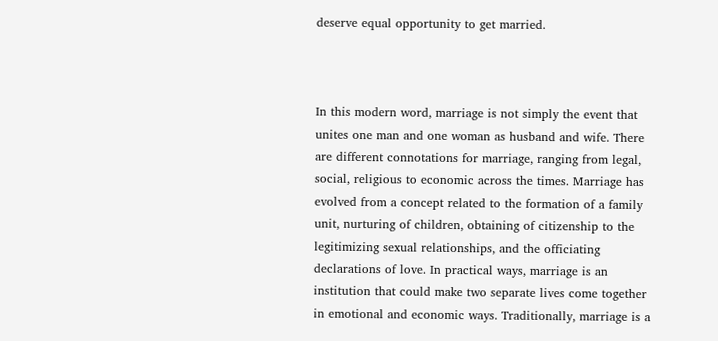deserve equal opportunity to get married.



In this modern word, marriage is not simply the event that unites one man and one woman as husband and wife. There are different connotations for marriage, ranging from legal, social, religious to economic across the times. Marriage has evolved from a concept related to the formation of a family unit, nurturing of children, obtaining of citizenship to the legitimizing sexual relationships, and the officiating declarations of love. In practical ways, marriage is an institution that could make two separate lives come together in emotional and economic ways. Traditionally, marriage is a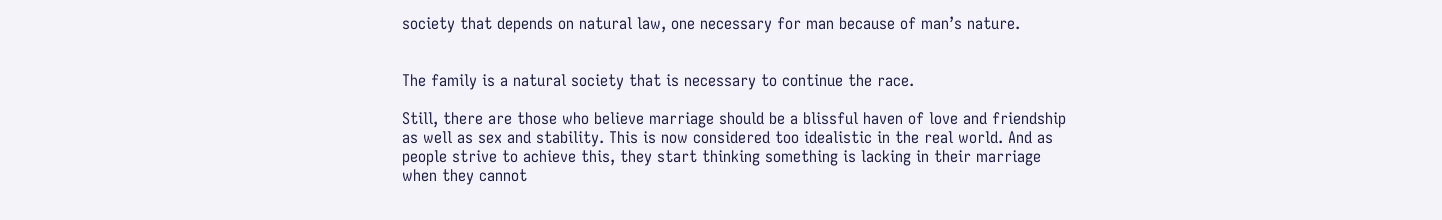society that depends on natural law, one necessary for man because of man’s nature.


The family is a natural society that is necessary to continue the race.

Still, there are those who believe marriage should be a blissful haven of love and friendship as well as sex and stability. This is now considered too idealistic in the real world. And as people strive to achieve this, they start thinking something is lacking in their marriage when they cannot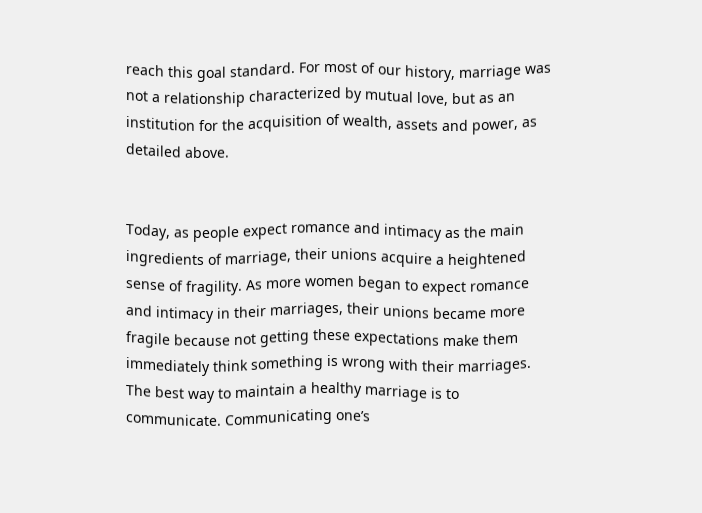reach this goal standard. For most of our history, marriage was not a relationship characterized by mutual love, but as an institution for the acquisition of wealth, assets and power, as detailed above.


Today, as people expect romance and intimacy as the main ingredients of marriage, their unions acquire a heightened sense of fragility. As more women began to expect romance and intimacy in their marriages, their unions became more fragile because not getting these expectations make them immediately think something is wrong with their marriages. The best way to maintain a healthy marriage is to communicate. Communicating one’s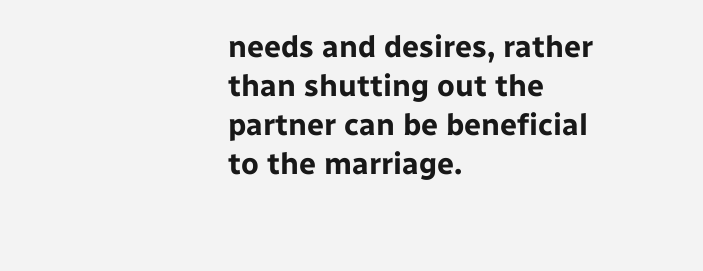needs and desires, rather than shutting out the partner can be beneficial to the marriage.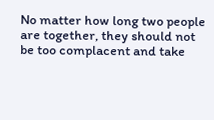No matter how long two people are together, they should not be too complacent and take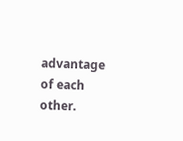advantage of each other.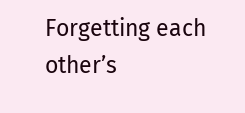Forgetting each other’s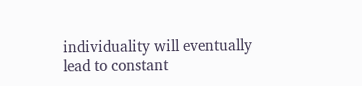individuality will eventually lead to constant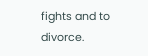fights and to divorce.